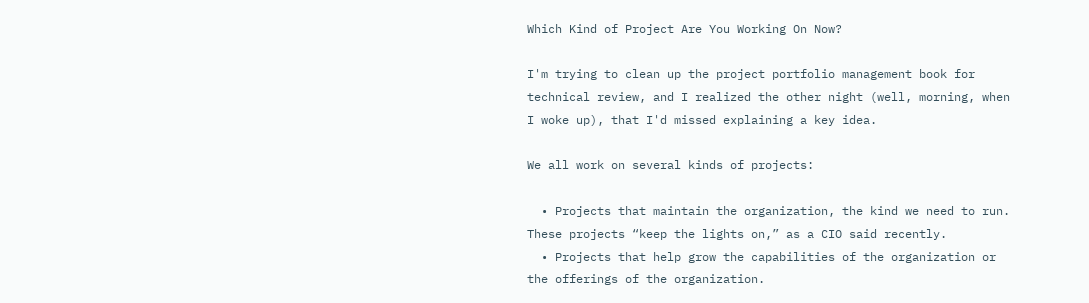Which Kind of Project Are You Working On Now?

I'm trying to clean up the project portfolio management book for technical review, and I realized the other night (well, morning, when I woke up), that I'd missed explaining a key idea.

We all work on several kinds of projects:

  • Projects that maintain the organization, the kind we need to run. These projects “keep the lights on,” as a CIO said recently.
  • Projects that help grow the capabilities of the organization or the offerings of the organization.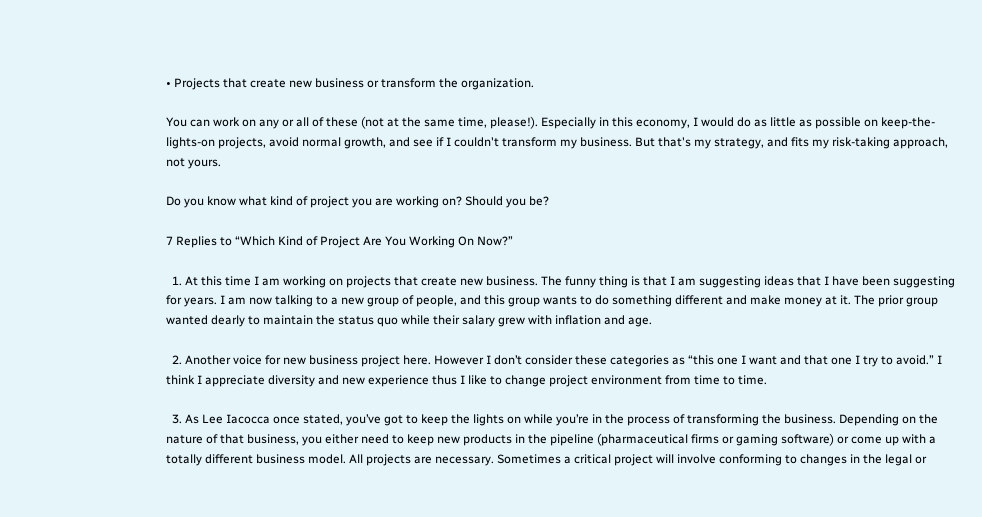• Projects that create new business or transform the organization.

You can work on any or all of these (not at the same time, please!). Especially in this economy, I would do as little as possible on keep-the-lights-on projects, avoid normal growth, and see if I couldn't transform my business. But that's my strategy, and fits my risk-taking approach, not yours.

Do you know what kind of project you are working on? Should you be?

7 Replies to “Which Kind of Project Are You Working On Now?”

  1. At this time I am working on projects that create new business. The funny thing is that I am suggesting ideas that I have been suggesting for years. I am now talking to a new group of people, and this group wants to do something different and make money at it. The prior group wanted dearly to maintain the status quo while their salary grew with inflation and age.

  2. Another voice for new business project here. However I don’t consider these categories as “this one I want and that one I try to avoid.” I think I appreciate diversity and new experience thus I like to change project environment from time to time.

  3. As Lee Iacocca once stated, you’ve got to keep the lights on while you’re in the process of transforming the business. Depending on the nature of that business, you either need to keep new products in the pipeline (pharmaceutical firms or gaming software) or come up with a totally different business model. All projects are necessary. Sometimes a critical project will involve conforming to changes in the legal or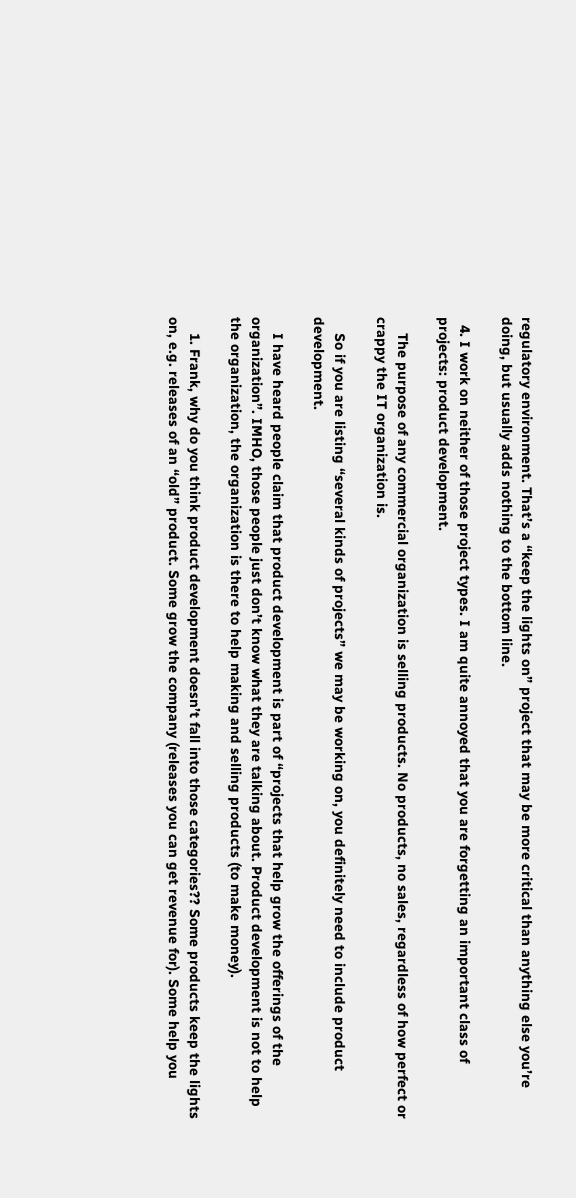regulatory environment. That’s a “keep the lights on” project that may be more critical than anything else you’re doing, but usually adds nothing to the bottom line.

  4. I work on neither of those project types. I am quite annoyed that you are forgetting an important class of projects: product development.

    The purpose of any commercial organization is selling products. No products, no sales, regardless of how perfect or crappy the IT organization is.

    So if you are listing “several kinds of projects” we may be working on, you definitely need to include product development.

    I have heard people claim that product development is part of “projects that help grow the offerings of the organization”. IMHO, those people just don’t know what they are talking about. Product development is not to help the organization, the organization is there to help making and selling products (to make money).

    1. Frank, why do you think product development doesn’t fall into those categories?? Some products keep the lights on, e.g. releases of an “old” product. Some grow the company (releases you can get revenue for). Some help you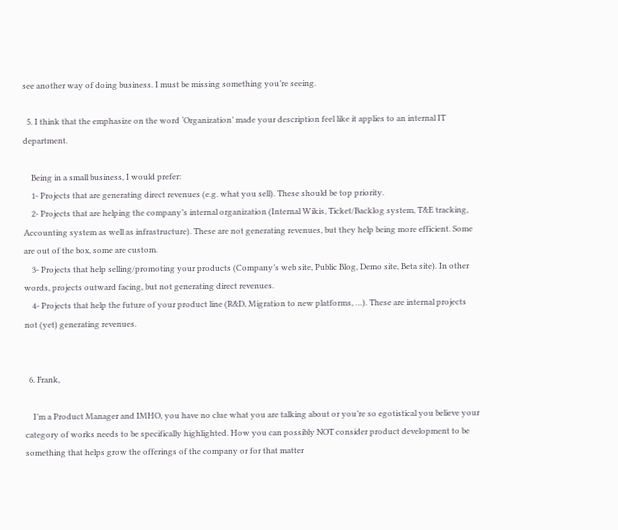see another way of doing business. I must be missing something you’re seeing.

  5. I think that the emphasize on the word ‘Organization’ made your description feel like it applies to an internal IT department.

    Being in a small business, I would prefer:
    1- Projects that are generating direct revenues (e.g. what you sell). These should be top priority.
    2- Projects that are helping the company’s internal organization (Internal Wikis, Ticket/Backlog system, T&E tracking, Accounting system as well as infrastructure). These are not generating revenues, but they help being more efficient. Some are out of the box, some are custom.
    3- Projects that help selling/promoting your products (Company’s web site, Public Blog, Demo site, Beta site). In other words, projects outward facing, but not generating direct revenues.
    4- Projects that help the future of your product line (R&D, Migration to new platforms, …). These are internal projects not (yet) generating revenues.


  6. Frank,

    I’m a Product Manager and IMHO, you have no clue what you are talking about or you’re so egotistical you believe your category of works needs to be specifically highlighted. How you can possibly NOT consider product development to be something that helps grow the offerings of the company or for that matter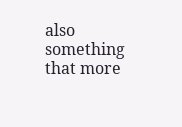also something that more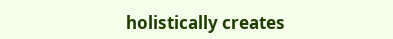holistically creates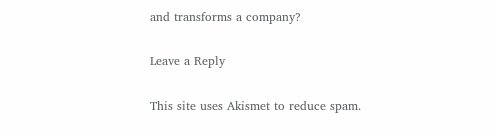and transforms a company?

Leave a Reply

This site uses Akismet to reduce spam.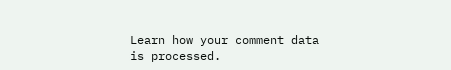Learn how your comment data is processed.